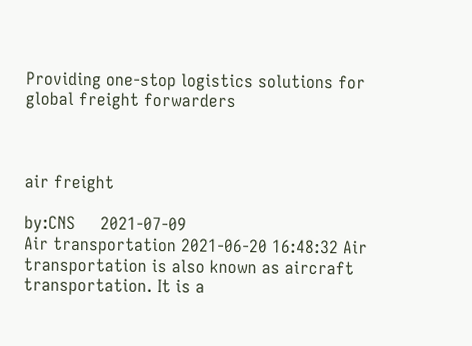Providing one-stop logistics solutions for global freight forwarders



air freight

by:CNS     2021-07-09
Air transportation 2021-06-20 16:48:32 Air transportation is also known as aircraft transportation. It is a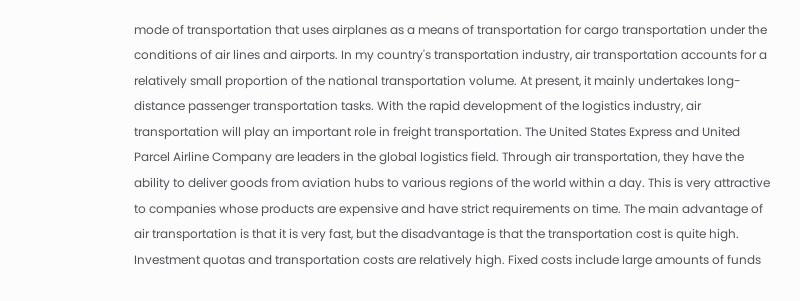mode of transportation that uses airplanes as a means of transportation for cargo transportation under the conditions of air lines and airports. In my country's transportation industry, air transportation accounts for a relatively small proportion of the national transportation volume. At present, it mainly undertakes long-distance passenger transportation tasks. With the rapid development of the logistics industry, air transportation will play an important role in freight transportation. The United States Express and United Parcel Airline Company are leaders in the global logistics field. Through air transportation, they have the ability to deliver goods from aviation hubs to various regions of the world within a day. This is very attractive to companies whose products are expensive and have strict requirements on time. The main advantage of air transportation is that it is very fast, but the disadvantage is that the transportation cost is quite high. Investment quotas and transportation costs are relatively high. Fixed costs include large amounts of funds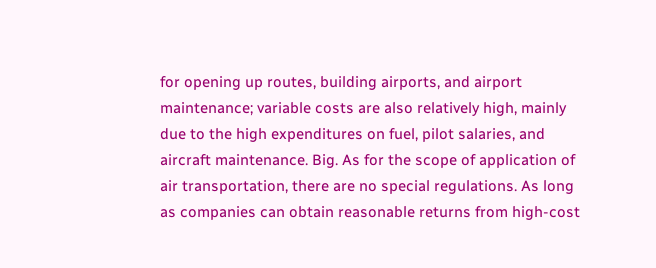for opening up routes, building airports, and airport maintenance; variable costs are also relatively high, mainly due to the high expenditures on fuel, pilot salaries, and aircraft maintenance. Big. As for the scope of application of air transportation, there are no special regulations. As long as companies can obtain reasonable returns from high-cost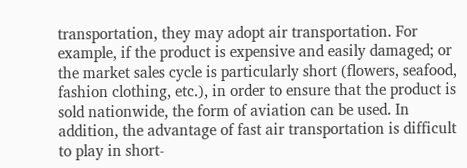transportation, they may adopt air transportation. For example, if the product is expensive and easily damaged; or the market sales cycle is particularly short (flowers, seafood, fashion clothing, etc.), in order to ensure that the product is sold nationwide, the form of aviation can be used. In addition, the advantage of fast air transportation is difficult to play in short-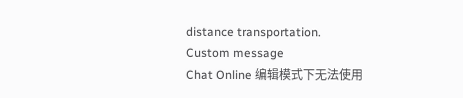distance transportation.
Custom message
Chat Online 编辑模式下无法使用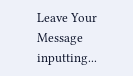Leave Your Message inputting...